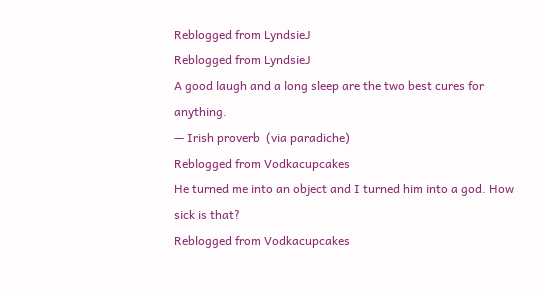Reblogged from LyndsieJ
Reblogged from LyndsieJ
A good laugh and a long sleep are the two best cures for anything.
— Irish proverb  (via paradiche)
Reblogged from Vodkacupcakes
He turned me into an object and I turned him into a god. How sick is that?
Reblogged from Vodkacupcakes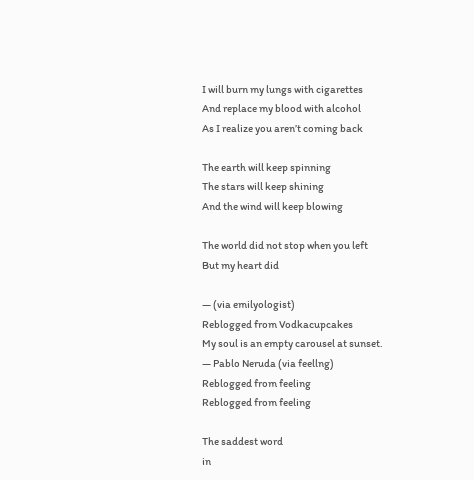I will burn my lungs with cigarettes
And replace my blood with alcohol
As I realize you aren’t coming back

The earth will keep spinning
The stars will keep shining
And the wind will keep blowing

The world did not stop when you left
But my heart did

— (via emilyologist)
Reblogged from Vodkacupcakes
My soul is an empty carousel at sunset.
— Pablo Neruda (via feellng)
Reblogged from feeling
Reblogged from feeling

The saddest word
in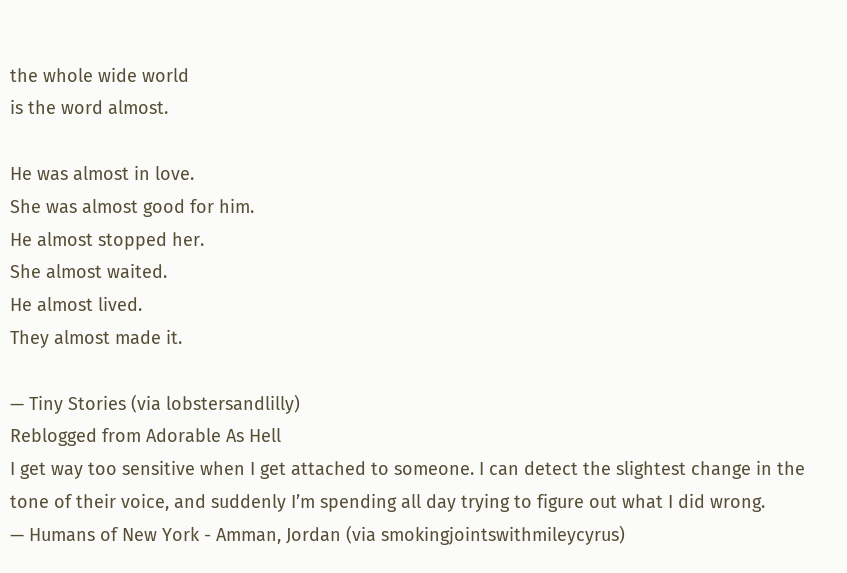the whole wide world
is the word almost.

He was almost in love.
She was almost good for him.
He almost stopped her.
She almost waited.
He almost lived.
They almost made it.

— Tiny Stories (via lobstersandlilly)
Reblogged from Adorable As Hell
I get way too sensitive when I get attached to someone. I can detect the slightest change in the tone of their voice, and suddenly I’m spending all day trying to figure out what I did wrong.
— Humans of New York - Amman, Jordan (via smokingjointswithmileycyrus)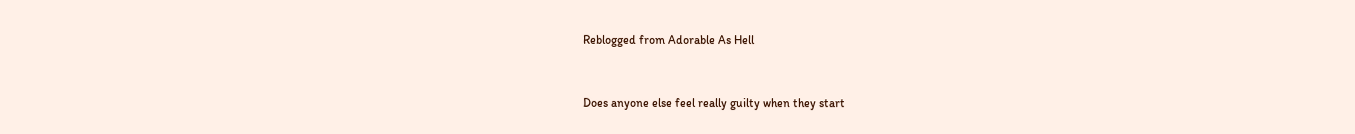Reblogged from Adorable As Hell


Does anyone else feel really guilty when they start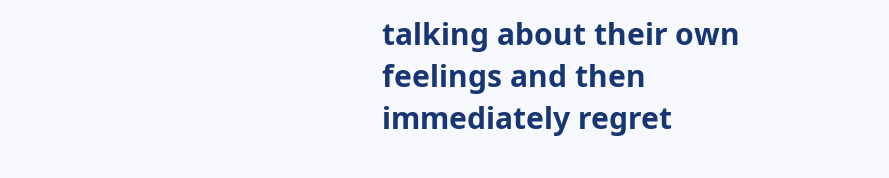talking about their own feelings and then immediately regret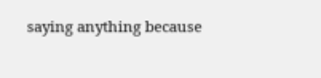saying anything because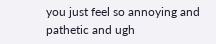you just feel so annoying and pathetic and ugh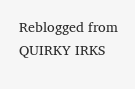Reblogged from QUIRKY IRKS